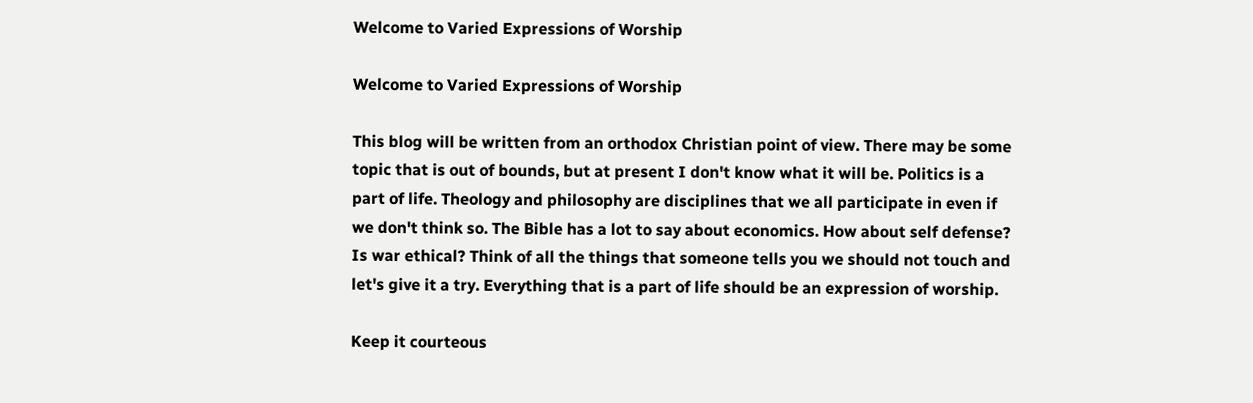Welcome to Varied Expressions of Worship

Welcome to Varied Expressions of Worship

This blog will be written from an orthodox Christian point of view. There may be some topic that is out of bounds, but at present I don't know what it will be. Politics is a part of life. Theology and philosophy are disciplines that we all participate in even if we don't think so. The Bible has a lot to say about economics. How about self defense? Is war ethical? Think of all the things that someone tells you we should not touch and let's give it a try. Everything that is a part of life should be an expression of worship.

Keep it courteous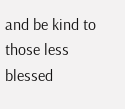and be kind to those less blessed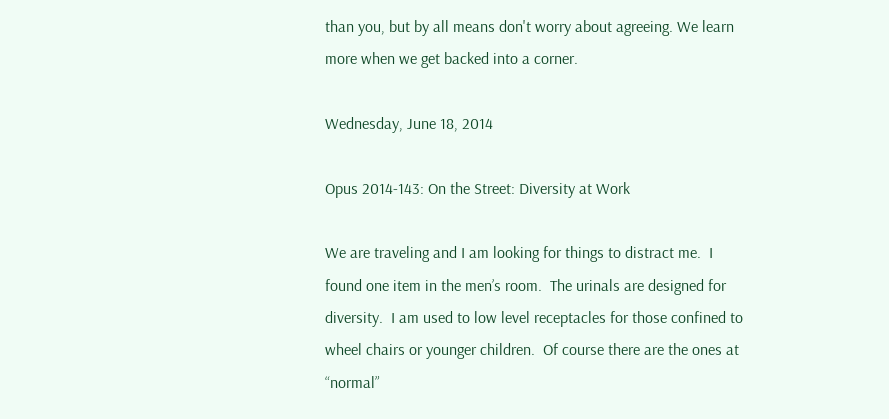than you, but by all means don't worry about agreeing. We learn more when we get backed into a corner.

Wednesday, June 18, 2014

Opus 2014-143: On the Street: Diversity at Work

We are traveling and I am looking for things to distract me.  I found one item in the men’s room.  The urinals are designed for diversity.  I am used to low level receptacles for those confined to wheel chairs or younger children.  Of course there are the ones at “normal”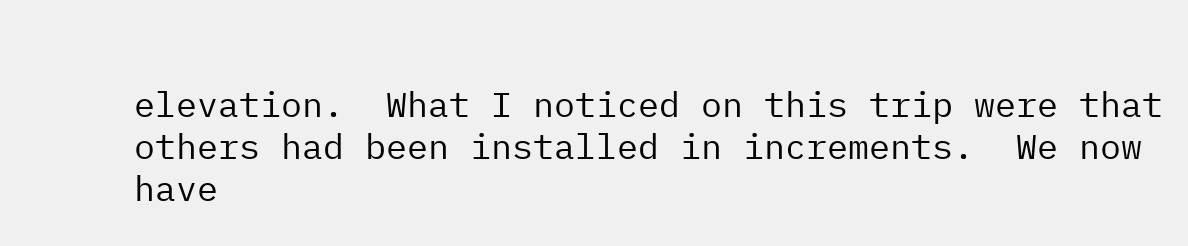elevation.  What I noticed on this trip were that others had been installed in increments.  We now have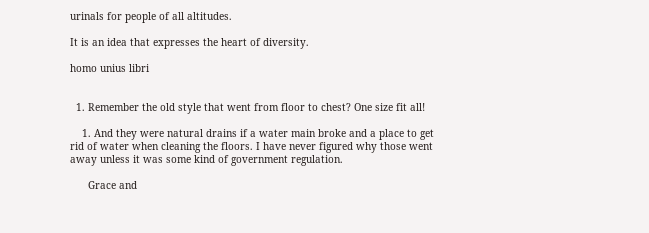urinals for people of all altitudes.

It is an idea that expresses the heart of diversity.

homo unius libri


  1. Remember the old style that went from floor to chest? One size fit all!

    1. And they were natural drains if a water main broke and a place to get rid of water when cleaning the floors. I have never figured why those went away unless it was some kind of government regulation.

      Grace and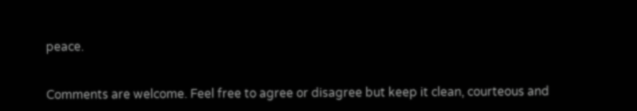peace.


Comments are welcome. Feel free to agree or disagree but keep it clean, courteous and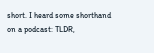short. I heard some shorthand on a podcast: TLDR,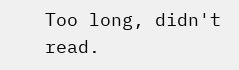Too long, didn't read.